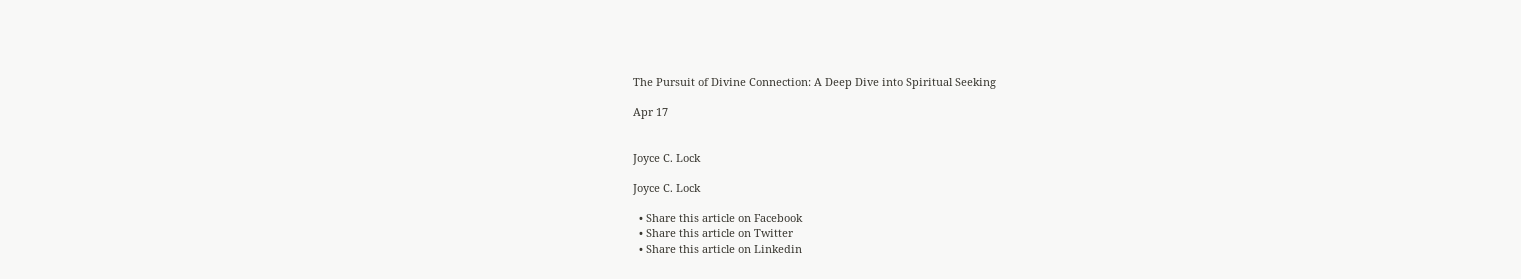The Pursuit of Divine Connection: A Deep Dive into Spiritual Seeking

Apr 17


Joyce C. Lock

Joyce C. Lock

  • Share this article on Facebook
  • Share this article on Twitter
  • Share this article on Linkedin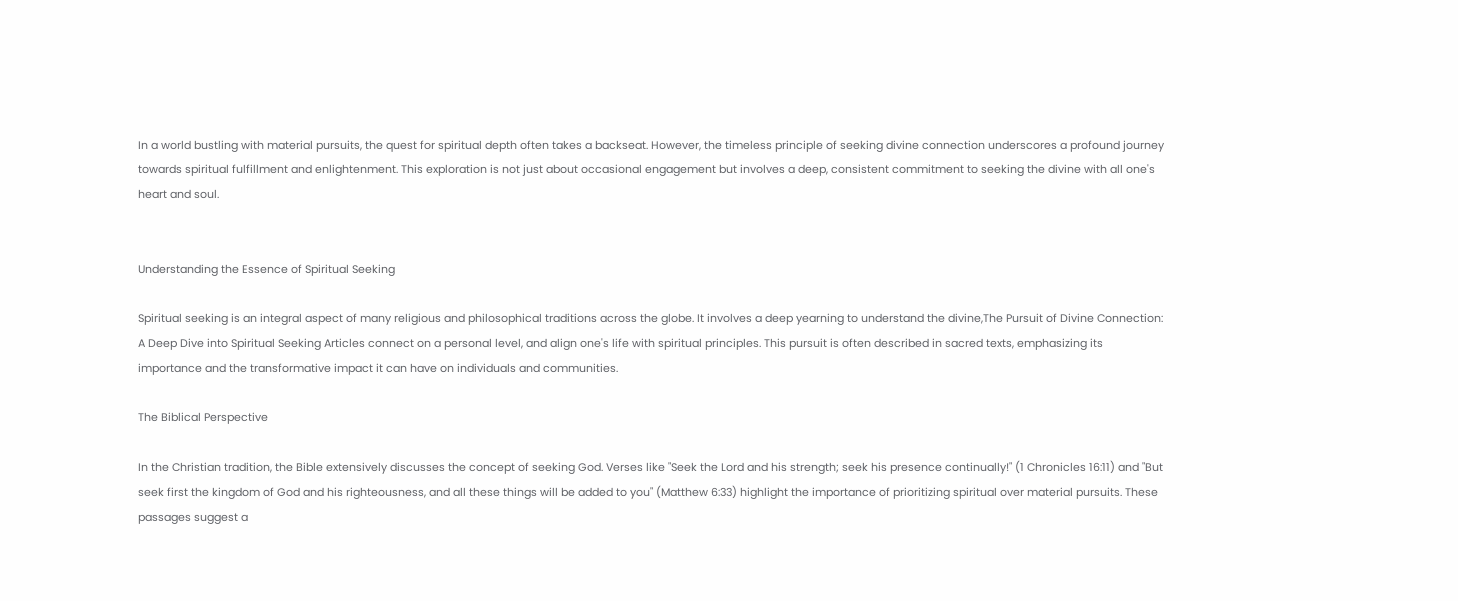In a world bustling with material pursuits, the quest for spiritual depth often takes a backseat. However, the timeless principle of seeking divine connection underscores a profound journey towards spiritual fulfillment and enlightenment. This exploration is not just about occasional engagement but involves a deep, consistent commitment to seeking the divine with all one's heart and soul.


Understanding the Essence of Spiritual Seeking

Spiritual seeking is an integral aspect of many religious and philosophical traditions across the globe. It involves a deep yearning to understand the divine,The Pursuit of Divine Connection: A Deep Dive into Spiritual Seeking Articles connect on a personal level, and align one's life with spiritual principles. This pursuit is often described in sacred texts, emphasizing its importance and the transformative impact it can have on individuals and communities.

The Biblical Perspective

In the Christian tradition, the Bible extensively discusses the concept of seeking God. Verses like "Seek the Lord and his strength; seek his presence continually!" (1 Chronicles 16:11) and "But seek first the kingdom of God and his righteousness, and all these things will be added to you" (Matthew 6:33) highlight the importance of prioritizing spiritual over material pursuits. These passages suggest a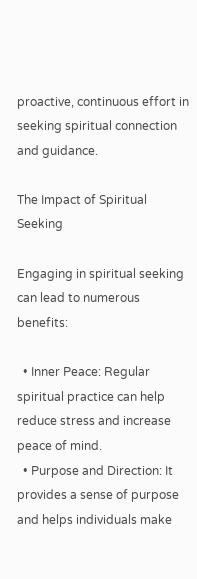proactive, continuous effort in seeking spiritual connection and guidance.

The Impact of Spiritual Seeking

Engaging in spiritual seeking can lead to numerous benefits:

  • Inner Peace: Regular spiritual practice can help reduce stress and increase peace of mind.
  • Purpose and Direction: It provides a sense of purpose and helps individuals make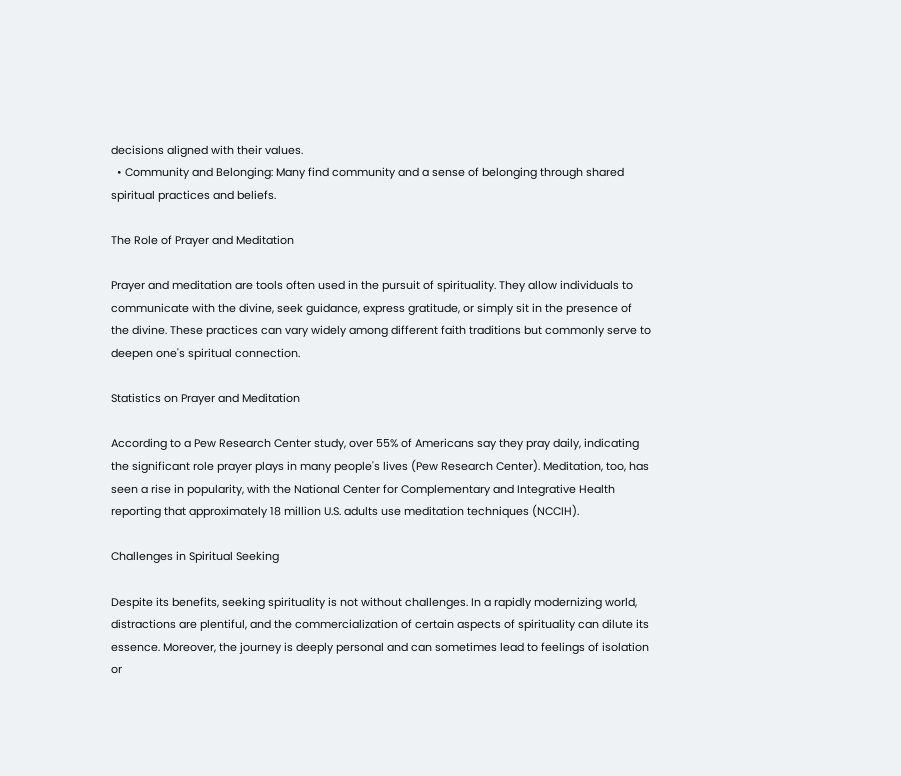decisions aligned with their values.
  • Community and Belonging: Many find community and a sense of belonging through shared spiritual practices and beliefs.

The Role of Prayer and Meditation

Prayer and meditation are tools often used in the pursuit of spirituality. They allow individuals to communicate with the divine, seek guidance, express gratitude, or simply sit in the presence of the divine. These practices can vary widely among different faith traditions but commonly serve to deepen one's spiritual connection.

Statistics on Prayer and Meditation

According to a Pew Research Center study, over 55% of Americans say they pray daily, indicating the significant role prayer plays in many people's lives (Pew Research Center). Meditation, too, has seen a rise in popularity, with the National Center for Complementary and Integrative Health reporting that approximately 18 million U.S. adults use meditation techniques (NCCIH).

Challenges in Spiritual Seeking

Despite its benefits, seeking spirituality is not without challenges. In a rapidly modernizing world, distractions are plentiful, and the commercialization of certain aspects of spirituality can dilute its essence. Moreover, the journey is deeply personal and can sometimes lead to feelings of isolation or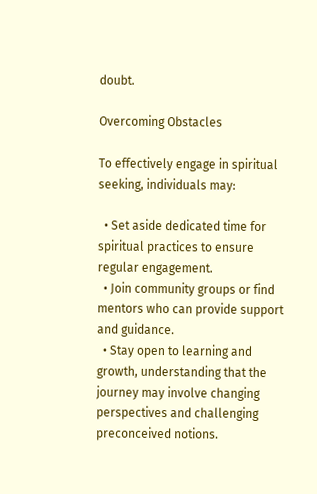doubt.

Overcoming Obstacles

To effectively engage in spiritual seeking, individuals may:

  • Set aside dedicated time for spiritual practices to ensure regular engagement.
  • Join community groups or find mentors who can provide support and guidance.
  • Stay open to learning and growth, understanding that the journey may involve changing perspectives and challenging preconceived notions.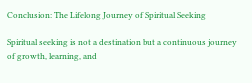Conclusion: The Lifelong Journey of Spiritual Seeking

Spiritual seeking is not a destination but a continuous journey of growth, learning, and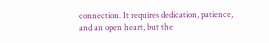connection. It requires dedication, patience, and an open heart, but the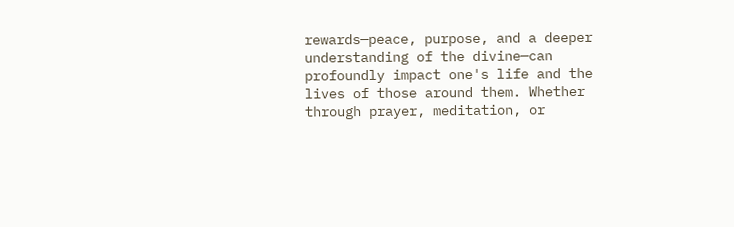rewards—peace, purpose, and a deeper understanding of the divine—can profoundly impact one's life and the lives of those around them. Whether through prayer, meditation, or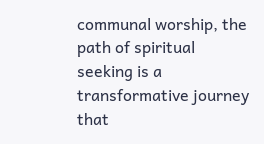communal worship, the path of spiritual seeking is a transformative journey that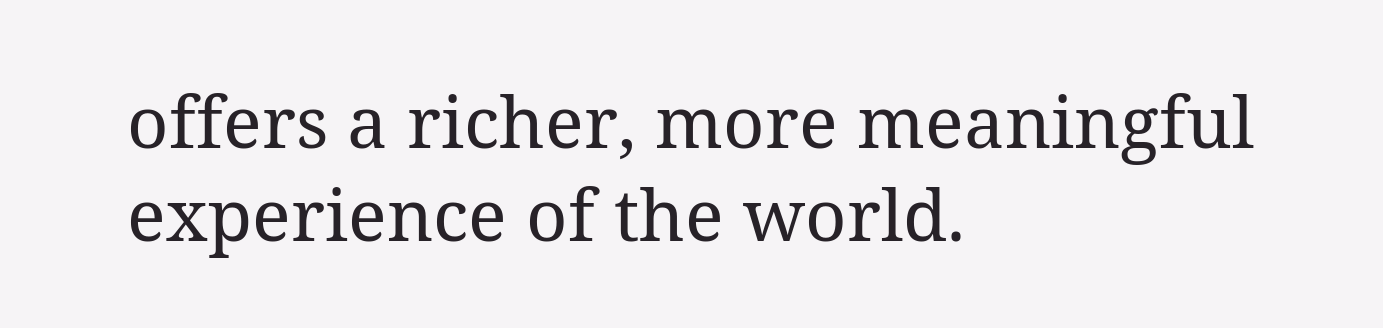offers a richer, more meaningful experience of the world.